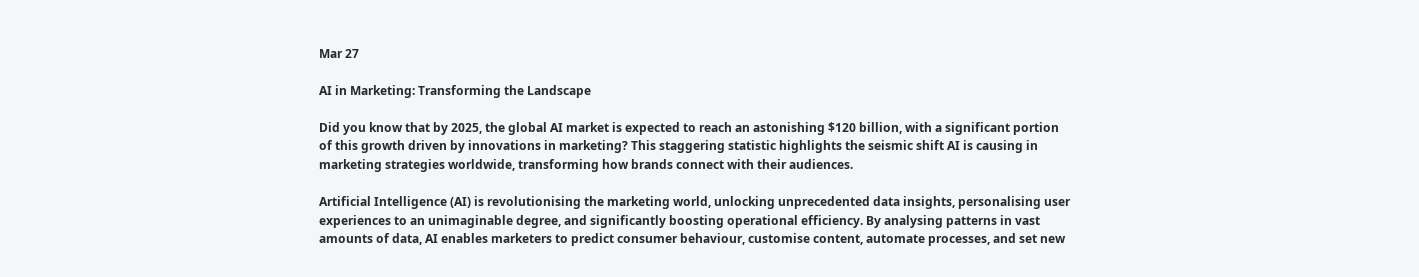Mar 27

AI in Marketing: Transforming the Landscape

Did you know that by 2025, the global AI market is expected to reach an astonishing $120 billion, with a significant portion of this growth driven by innovations in marketing? This staggering statistic highlights the seismic shift AI is causing in marketing strategies worldwide, transforming how brands connect with their audiences.

Artificial Intelligence (AI) is revolutionising the marketing world, unlocking unprecedented data insights, personalising user experiences to an unimaginable degree, and significantly boosting operational efficiency. By analysing patterns in vast amounts of data, AI enables marketers to predict consumer behaviour, customise content, automate processes, and set new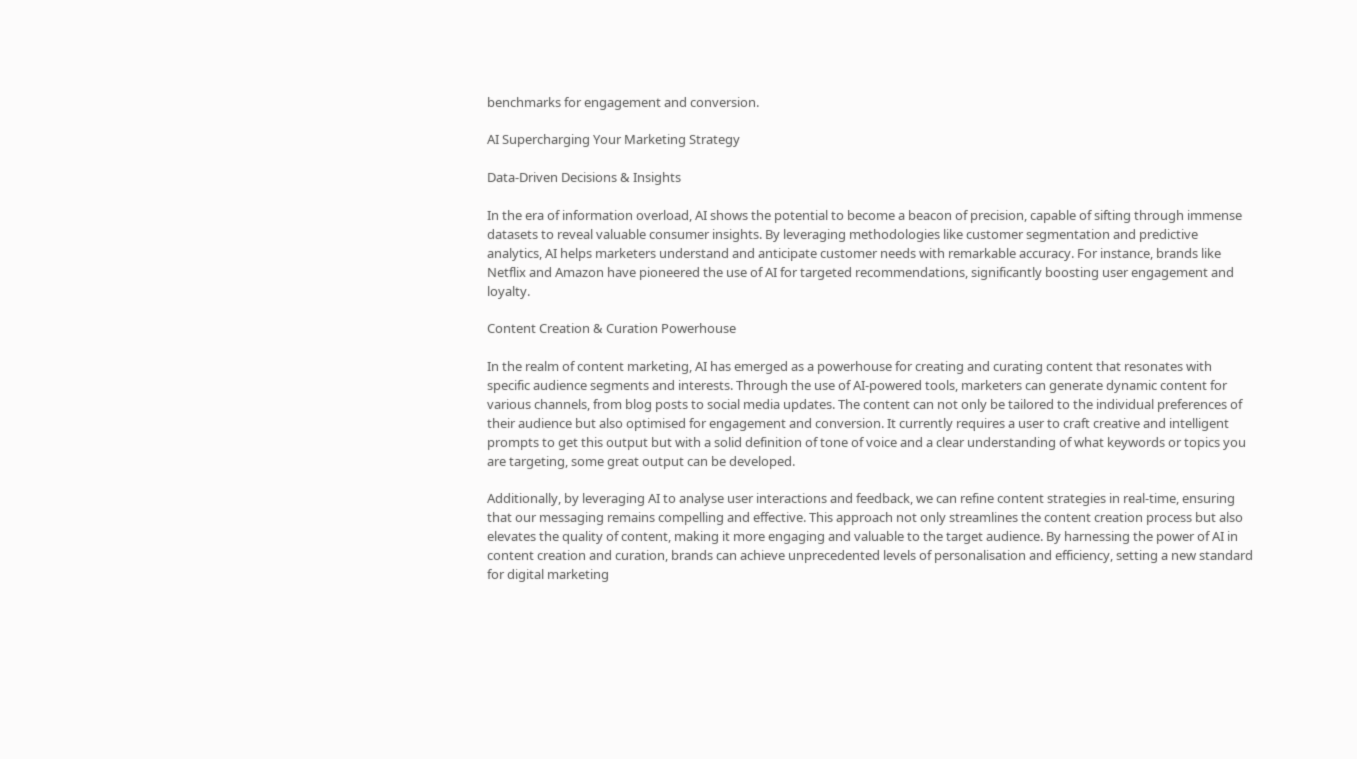benchmarks for engagement and conversion.

AI Supercharging Your Marketing Strategy

Data-Driven Decisions & Insights

In the era of information overload, AI shows the potential to become a beacon of precision, capable of sifting through immense datasets to reveal valuable consumer insights. By leveraging methodologies like customer segmentation and predictive analytics, AI helps marketers understand and anticipate customer needs with remarkable accuracy. For instance, brands like Netflix and Amazon have pioneered the use of AI for targeted recommendations, significantly boosting user engagement and loyalty.

Content Creation & Curation Powerhouse

In the realm of content marketing, AI has emerged as a powerhouse for creating and curating content that resonates with specific audience segments and interests. Through the use of AI-powered tools, marketers can generate dynamic content for various channels, from blog posts to social media updates. The content can not only be tailored to the individual preferences of their audience but also optimised for engagement and conversion. It currently requires a user to craft creative and intelligent prompts to get this output but with a solid definition of tone of voice and a clear understanding of what keywords or topics you are targeting, some great output can be developed.

Additionally, by leveraging AI to analyse user interactions and feedback, we can refine content strategies in real-time, ensuring that our messaging remains compelling and effective. This approach not only streamlines the content creation process but also elevates the quality of content, making it more engaging and valuable to the target audience. By harnessing the power of AI in content creation and curation, brands can achieve unprecedented levels of personalisation and efficiency, setting a new standard for digital marketing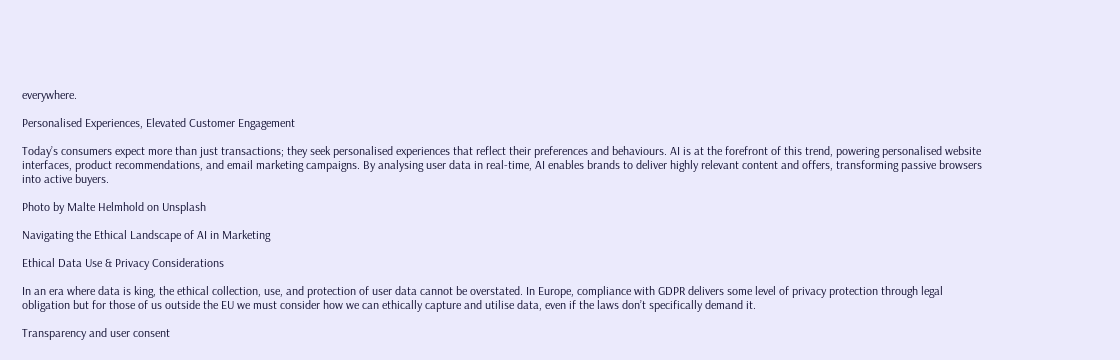everywhere.

Personalised Experiences, Elevated Customer Engagement

Today’s consumers expect more than just transactions; they seek personalised experiences that reflect their preferences and behaviours. AI is at the forefront of this trend, powering personalised website interfaces, product recommendations, and email marketing campaigns. By analysing user data in real-time, AI enables brands to deliver highly relevant content and offers, transforming passive browsers into active buyers.

Photo by Malte Helmhold on Unsplash

Navigating the Ethical Landscape of AI in Marketing

Ethical Data Use & Privacy Considerations

In an era where data is king, the ethical collection, use, and protection of user data cannot be overstated. In Europe, compliance with GDPR delivers some level of privacy protection through legal obligation but for those of us outside the EU we must consider how we can ethically capture and utilise data, even if the laws don’t specifically demand it.

Transparency and user consent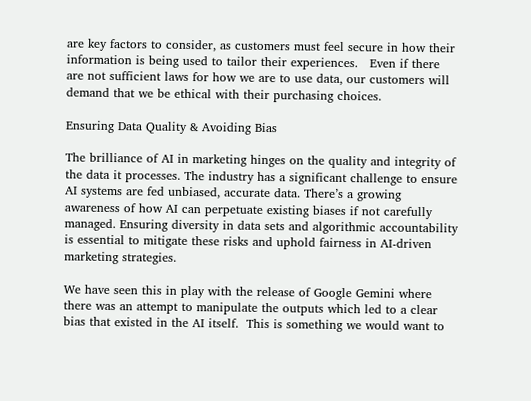are key factors to consider, as customers must feel secure in how their information is being used to tailor their experiences.   Even if there are not sufficient laws for how we are to use data, our customers will demand that we be ethical with their purchasing choices.

Ensuring Data Quality & Avoiding Bias

The brilliance of AI in marketing hinges on the quality and integrity of the data it processes. The industry has a significant challenge to ensure AI systems are fed unbiased, accurate data. There’s a growing awareness of how AI can perpetuate existing biases if not carefully managed. Ensuring diversity in data sets and algorithmic accountability is essential to mitigate these risks and uphold fairness in AI-driven marketing strategies.

We have seen this in play with the release of Google Gemini where there was an attempt to manipulate the outputs which led to a clear bias that existed in the AI itself.  This is something we would want to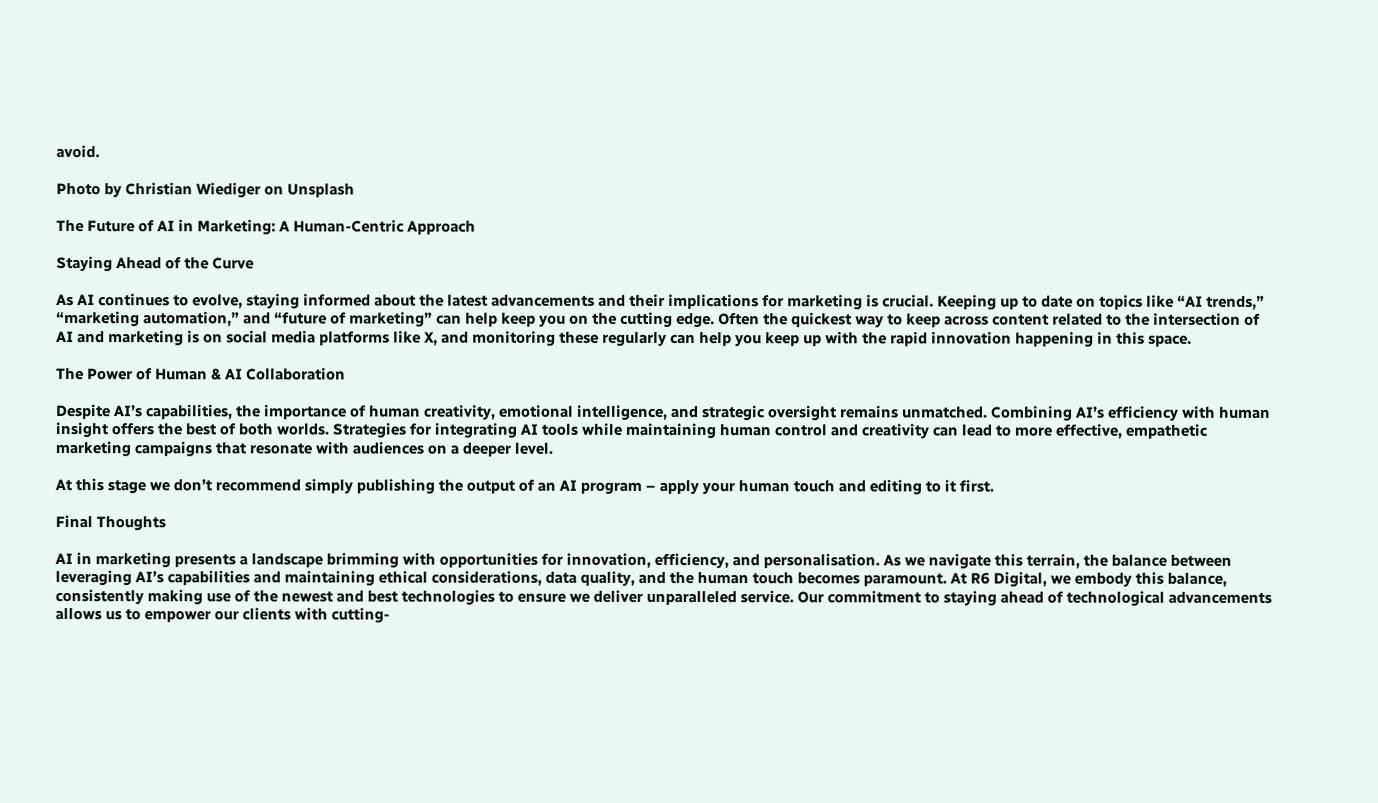avoid.

Photo by Christian Wiediger on Unsplash

The Future of AI in Marketing: A Human-Centric Approach

Staying Ahead of the Curve

As AI continues to evolve, staying informed about the latest advancements and their implications for marketing is crucial. Keeping up to date on topics like “AI trends,” “marketing automation,” and “future of marketing” can help keep you on the cutting edge. Often the quickest way to keep across content related to the intersection of AI and marketing is on social media platforms like X, and monitoring these regularly can help you keep up with the rapid innovation happening in this space.

The Power of Human & AI Collaboration

Despite AI’s capabilities, the importance of human creativity, emotional intelligence, and strategic oversight remains unmatched. Combining AI’s efficiency with human insight offers the best of both worlds. Strategies for integrating AI tools while maintaining human control and creativity can lead to more effective, empathetic marketing campaigns that resonate with audiences on a deeper level.

At this stage we don’t recommend simply publishing the output of an AI program – apply your human touch and editing to it first.

Final Thoughts

AI in marketing presents a landscape brimming with opportunities for innovation, efficiency, and personalisation. As we navigate this terrain, the balance between leveraging AI’s capabilities and maintaining ethical considerations, data quality, and the human touch becomes paramount. At R6 Digital, we embody this balance, consistently making use of the newest and best technologies to ensure we deliver unparalleled service. Our commitment to staying ahead of technological advancements allows us to empower our clients with cutting-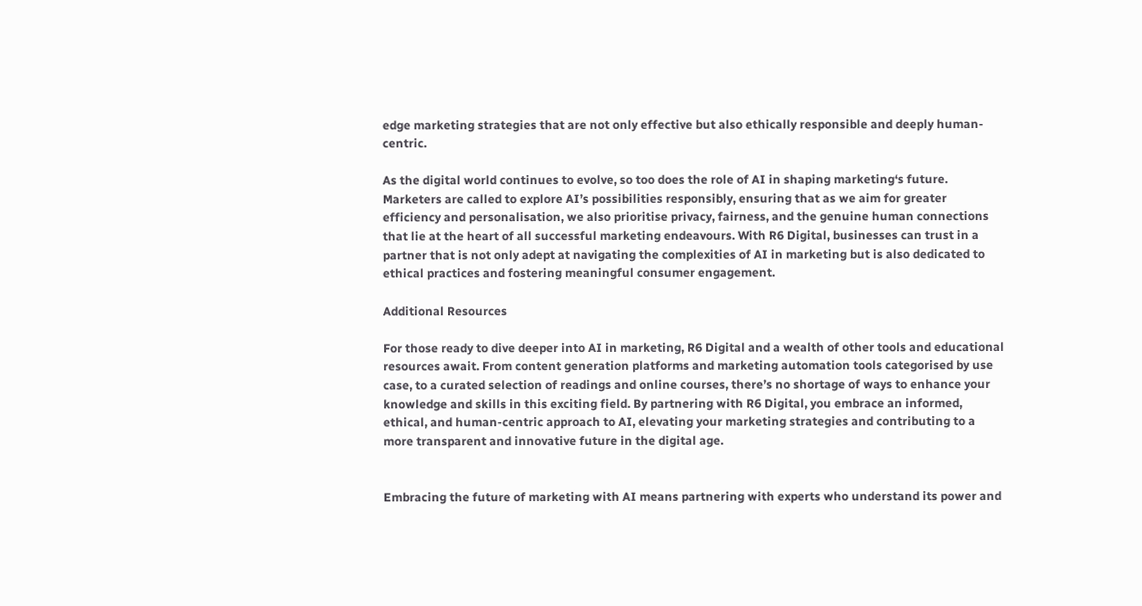edge marketing strategies that are not only effective but also ethically responsible and deeply human-centric.

As the digital world continues to evolve, so too does the role of AI in shaping marketing‘s future. Marketers are called to explore AI’s possibilities responsibly, ensuring that as we aim for greater efficiency and personalisation, we also prioritise privacy, fairness, and the genuine human connections that lie at the heart of all successful marketing endeavours. With R6 Digital, businesses can trust in a partner that is not only adept at navigating the complexities of AI in marketing but is also dedicated to ethical practices and fostering meaningful consumer engagement.

Additional Resources

For those ready to dive deeper into AI in marketing, R6 Digital and a wealth of other tools and educational resources await. From content generation platforms and marketing automation tools categorised by use case, to a curated selection of readings and online courses, there’s no shortage of ways to enhance your knowledge and skills in this exciting field. By partnering with R6 Digital, you embrace an informed, ethical, and human-centric approach to AI, elevating your marketing strategies and contributing to a more transparent and innovative future in the digital age.


Embracing the future of marketing with AI means partnering with experts who understand its power and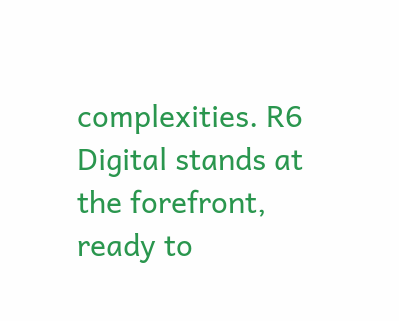complexities. R6 Digital stands at the forefront, ready to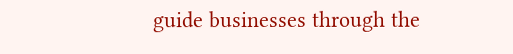guide businesses through the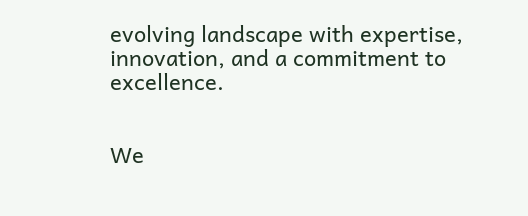evolving landscape with expertise, innovation, and a commitment to excellence.


We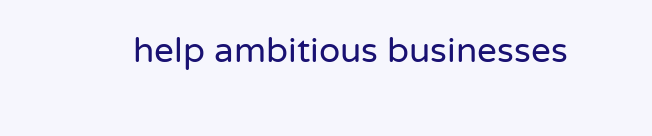help ambitious businesses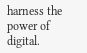harness the power of digital.